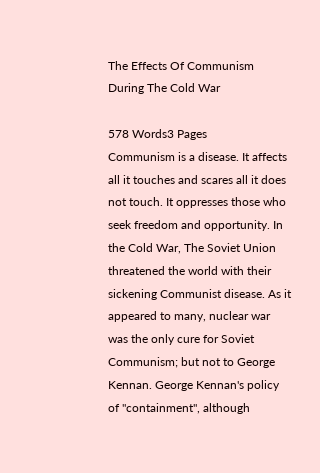The Effects Of Communism During The Cold War

578 Words3 Pages
Communism is a disease. It affects all it touches and scares all it does not touch. It oppresses those who seek freedom and opportunity. In the Cold War, The Soviet Union threatened the world with their sickening Communist disease. As it appeared to many, nuclear war was the only cure for Soviet Communism; but not to George Kennan. George Kennan's policy of "containment", although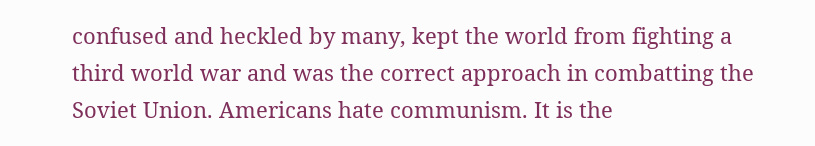confused and heckled by many, kept the world from fighting a third world war and was the correct approach in combatting the Soviet Union. Americans hate communism. It is the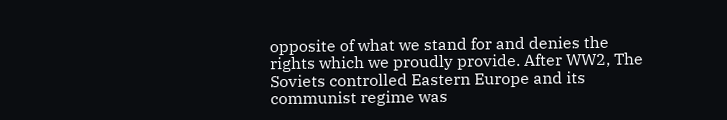opposite of what we stand for and denies the rights which we proudly provide. After WW2, The Soviets controlled Eastern Europe and its communist regime was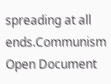spreading at all ends.Communism
Open Document